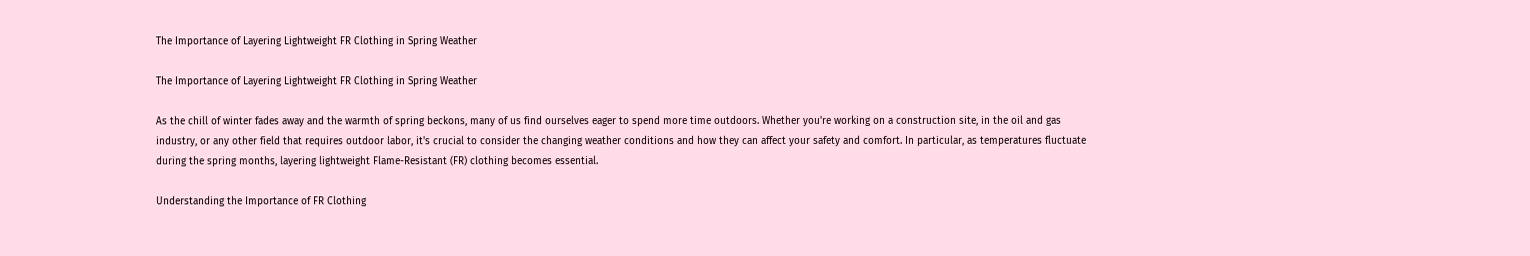The Importance of Layering Lightweight FR Clothing in Spring Weather

The Importance of Layering Lightweight FR Clothing in Spring Weather

As the chill of winter fades away and the warmth of spring beckons, many of us find ourselves eager to spend more time outdoors. Whether you're working on a construction site, in the oil and gas industry, or any other field that requires outdoor labor, it's crucial to consider the changing weather conditions and how they can affect your safety and comfort. In particular, as temperatures fluctuate during the spring months, layering lightweight Flame-Resistant (FR) clothing becomes essential.

Understanding the Importance of FR Clothing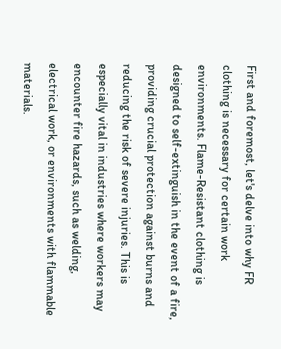First and foremost, let's delve into why FR clothing is necessary for certain work environments. Flame-Resistant clothing is designed to self-extinguish in the event of a fire, providing crucial protection against burns and reducing the risk of severe injuries. This is especially vital in industries where workers may encounter fire hazards, such as welding, electrical work, or environments with flammable materials.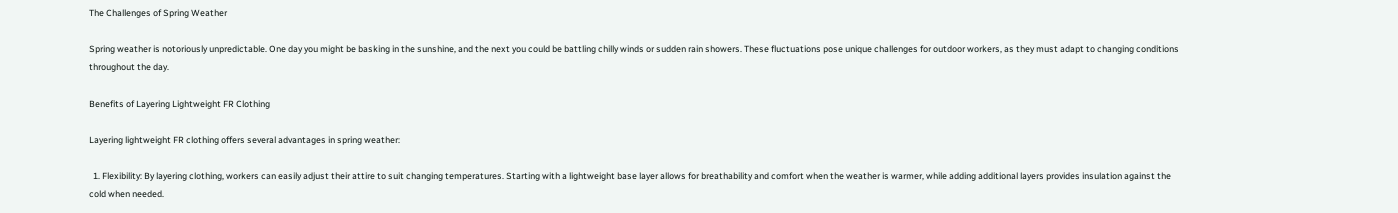The Challenges of Spring Weather

Spring weather is notoriously unpredictable. One day you might be basking in the sunshine, and the next you could be battling chilly winds or sudden rain showers. These fluctuations pose unique challenges for outdoor workers, as they must adapt to changing conditions throughout the day.

Benefits of Layering Lightweight FR Clothing

Layering lightweight FR clothing offers several advantages in spring weather:

  1. Flexibility: By layering clothing, workers can easily adjust their attire to suit changing temperatures. Starting with a lightweight base layer allows for breathability and comfort when the weather is warmer, while adding additional layers provides insulation against the cold when needed.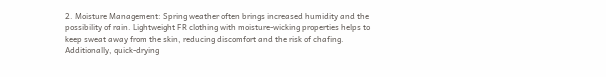2. Moisture Management: Spring weather often brings increased humidity and the possibility of rain. Lightweight FR clothing with moisture-wicking properties helps to keep sweat away from the skin, reducing discomfort and the risk of chafing. Additionally, quick-drying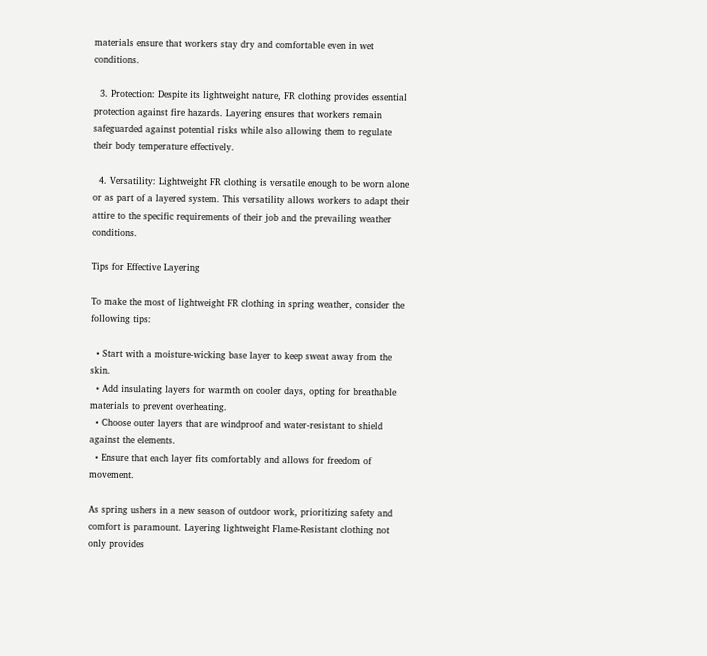materials ensure that workers stay dry and comfortable even in wet conditions.

  3. Protection: Despite its lightweight nature, FR clothing provides essential protection against fire hazards. Layering ensures that workers remain safeguarded against potential risks while also allowing them to regulate their body temperature effectively.

  4. Versatility: Lightweight FR clothing is versatile enough to be worn alone or as part of a layered system. This versatility allows workers to adapt their attire to the specific requirements of their job and the prevailing weather conditions.

Tips for Effective Layering

To make the most of lightweight FR clothing in spring weather, consider the following tips:

  • Start with a moisture-wicking base layer to keep sweat away from the skin.
  • Add insulating layers for warmth on cooler days, opting for breathable materials to prevent overheating.
  • Choose outer layers that are windproof and water-resistant to shield against the elements.
  • Ensure that each layer fits comfortably and allows for freedom of movement.

As spring ushers in a new season of outdoor work, prioritizing safety and comfort is paramount. Layering lightweight Flame-Resistant clothing not only provides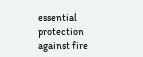essential protection against fire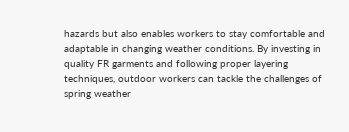hazards but also enables workers to stay comfortable and adaptable in changing weather conditions. By investing in quality FR garments and following proper layering techniques, outdoor workers can tackle the challenges of spring weather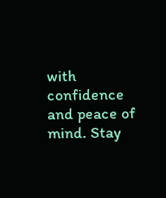with confidence and peace of mind. Stay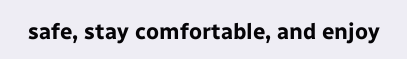safe, stay comfortable, and enjoy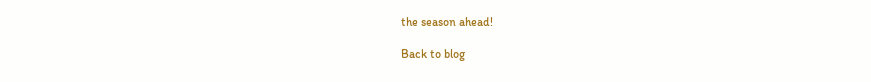the season ahead!

Back to blog